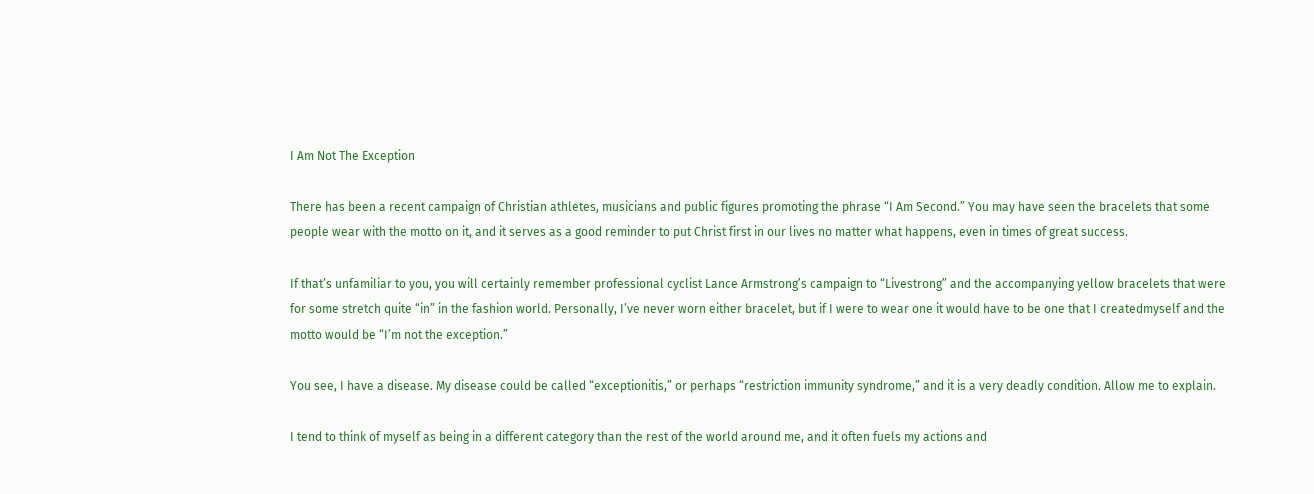I Am Not The Exception

There has been a recent campaign of Christian athletes, musicians and public figures promoting the phrase “I Am Second.” You may have seen the bracelets that some people wear with the motto on it, and it serves as a good reminder to put Christ first in our lives no matter what happens, even in times of great success.

If that’s unfamiliar to you, you will certainly remember professional cyclist Lance Armstrong’s campaign to “Livestrong” and the accompanying yellow bracelets that were for some stretch quite “in” in the fashion world. Personally, I’ve never worn either bracelet, but if I were to wear one it would have to be one that I createdmyself and the motto would be “I’m not the exception.”

You see, I have a disease. My disease could be called “exceptionitis,” or perhaps “restriction immunity syndrome,” and it is a very deadly condition. Allow me to explain.

I tend to think of myself as being in a different category than the rest of the world around me, and it often fuels my actions and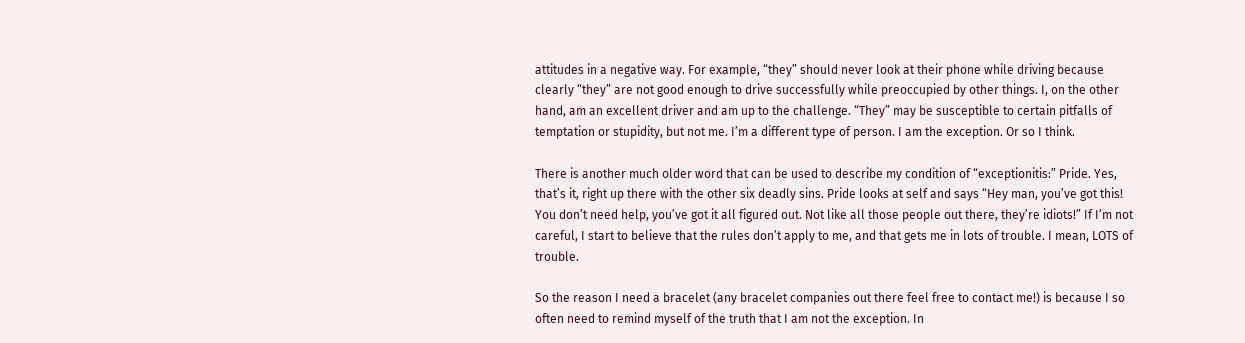attitudes in a negative way. For example, “they” should never look at their phone while driving because clearly “they” are not good enough to drive successfully while preoccupied by other things. I, on the other hand, am an excellent driver and am up to the challenge. “They” may be susceptible to certain pitfalls of temptation or stupidity, but not me. I’m a different type of person. I am the exception. Or so I think.

There is another much older word that can be used to describe my condition of “exceptionitis:” Pride. Yes, that’s it, right up there with the other six deadly sins. Pride looks at self and says “Hey man, you’ve got this! You don’t need help, you’ve got it all figured out. Not like all those people out there, they’re idiots!” If I’m not careful, I start to believe that the rules don’t apply to me, and that gets me in lots of trouble. I mean, LOTS of trouble.

So the reason I need a bracelet (any bracelet companies out there feel free to contact me!) is because I so often need to remind myself of the truth that I am not the exception. In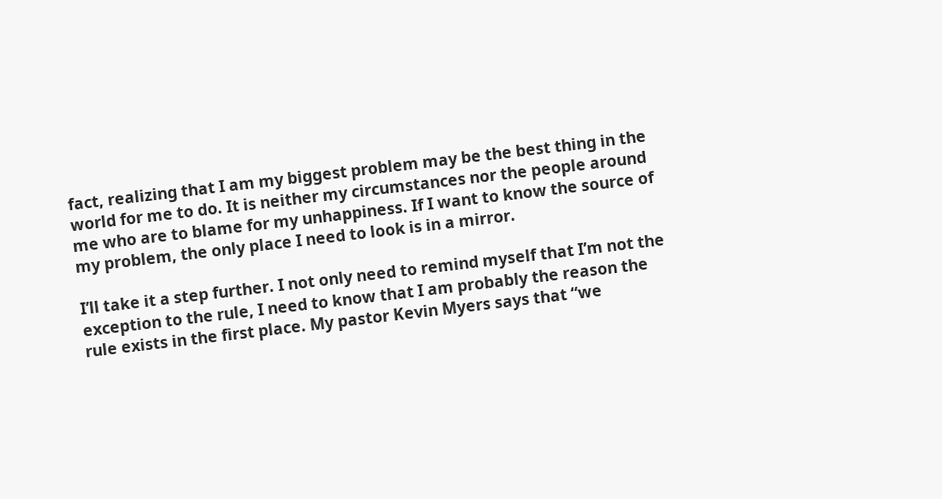fact, realizing that I am my biggest problem may be the best thing in the world for me to do. It is neither my circumstances nor the people around me who are to blame for my unhappiness. If I want to know the source of my problem, the only place I need to look is in a mirror.

I’ll take it a step further. I not only need to remind myself that I’m not the exception to the rule, I need to know that I am probably the reason the rule exists in the first place. My pastor Kevin Myers says that “we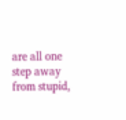are all one step away from stupid,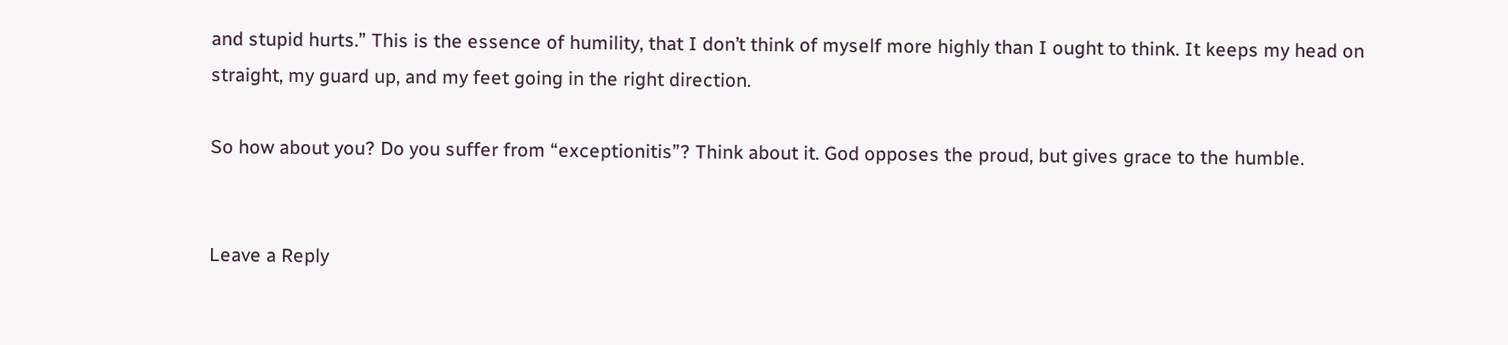and stupid hurts.” This is the essence of humility, that I don’t think of myself more highly than I ought to think. It keeps my head on straight, my guard up, and my feet going in the right direction.

So how about you? Do you suffer from “exceptionitis”? Think about it. God opposes the proud, but gives grace to the humble.


Leave a Reply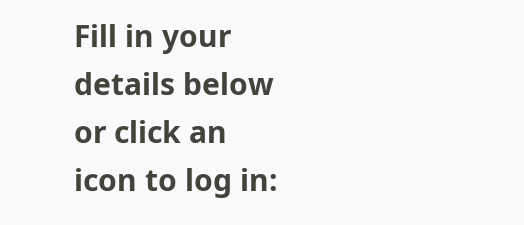Fill in your details below or click an icon to log in: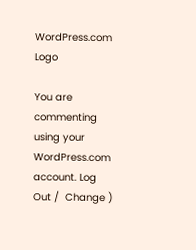WordPress.com Logo

You are commenting using your WordPress.com account. Log Out /  Change )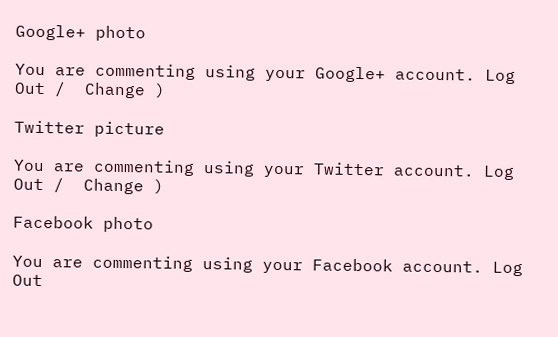Google+ photo

You are commenting using your Google+ account. Log Out /  Change )

Twitter picture

You are commenting using your Twitter account. Log Out /  Change )

Facebook photo

You are commenting using your Facebook account. Log Out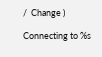/  Change )

Connecting to %s